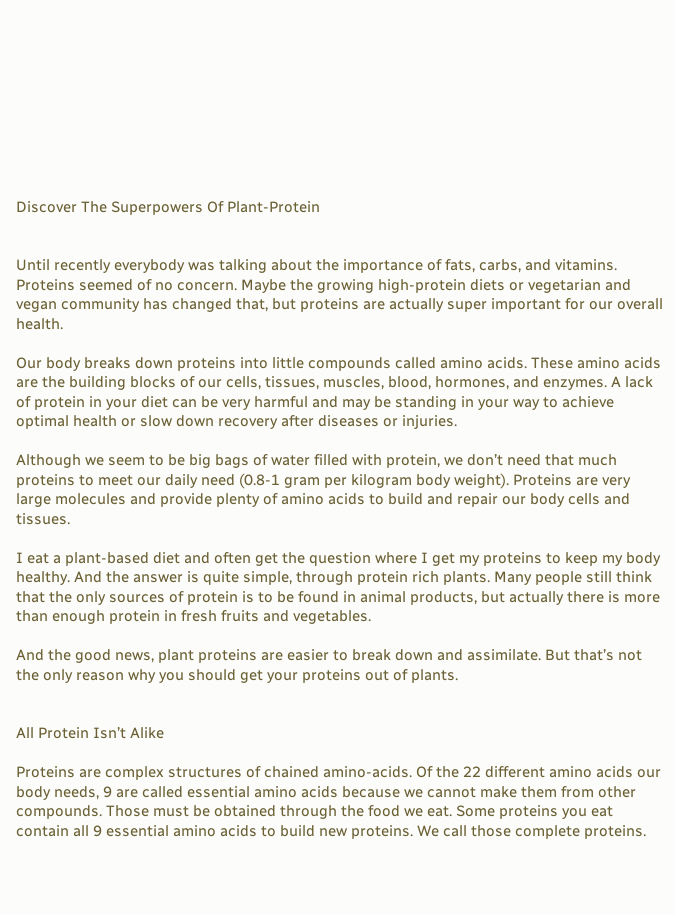Discover The Superpowers Of Plant-Protein


Until recently everybody was talking about the importance of fats, carbs, and vitamins. Proteins seemed of no concern. Maybe the growing high-protein diets or vegetarian and vegan community has changed that, but proteins are actually super important for our overall health.

Our body breaks down proteins into little compounds called amino acids. These amino acids are the building blocks of our cells, tissues, muscles, blood, hormones, and enzymes. A lack of protein in your diet can be very harmful and may be standing in your way to achieve optimal health or slow down recovery after diseases or injuries.

Although we seem to be big bags of water filled with protein, we don’t need that much proteins to meet our daily need (0.8-1 gram per kilogram body weight). Proteins are very large molecules and provide plenty of amino acids to build and repair our body cells and tissues.

I eat a plant-based diet and often get the question where I get my proteins to keep my body healthy. And the answer is quite simple, through protein rich plants. Many people still think that the only sources of protein is to be found in animal products, but actually there is more than enough protein in fresh fruits and vegetables.

And the good news, plant proteins are easier to break down and assimilate. But that’s not the only reason why you should get your proteins out of plants.


All Protein Isn’t Alike

Proteins are complex structures of chained amino-acids. Of the 22 different amino acids our body needs, 9 are called essential amino acids because we cannot make them from other compounds. Those must be obtained through the food we eat. Some proteins you eat contain all 9 essential amino acids to build new proteins. We call those complete proteins.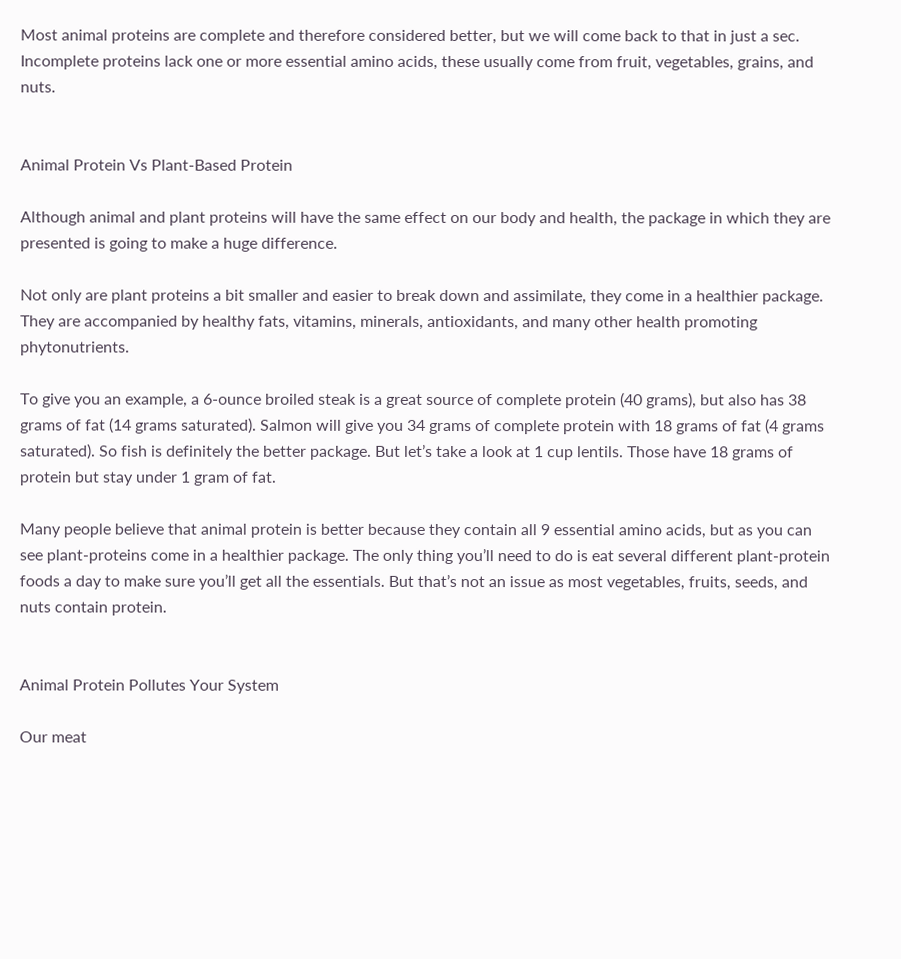Most animal proteins are complete and therefore considered better, but we will come back to that in just a sec. Incomplete proteins lack one or more essential amino acids, these usually come from fruit, vegetables, grains, and nuts.


Animal Protein Vs Plant-Based Protein

Although animal and plant proteins will have the same effect on our body and health, the package in which they are presented is going to make a huge difference.

Not only are plant proteins a bit smaller and easier to break down and assimilate, they come in a healthier package. They are accompanied by healthy fats, vitamins, minerals, antioxidants, and many other health promoting phytonutrients.

To give you an example, a 6-ounce broiled steak is a great source of complete protein (40 grams), but also has 38 grams of fat (14 grams saturated). Salmon will give you 34 grams of complete protein with 18 grams of fat (4 grams saturated). So fish is definitely the better package. But let’s take a look at 1 cup lentils. Those have 18 grams of protein but stay under 1 gram of fat.

Many people believe that animal protein is better because they contain all 9 essential amino acids, but as you can see plant-proteins come in a healthier package. The only thing you’ll need to do is eat several different plant-protein foods a day to make sure you’ll get all the essentials. But that’s not an issue as most vegetables, fruits, seeds, and nuts contain protein.


Animal Protein Pollutes Your System

Our meat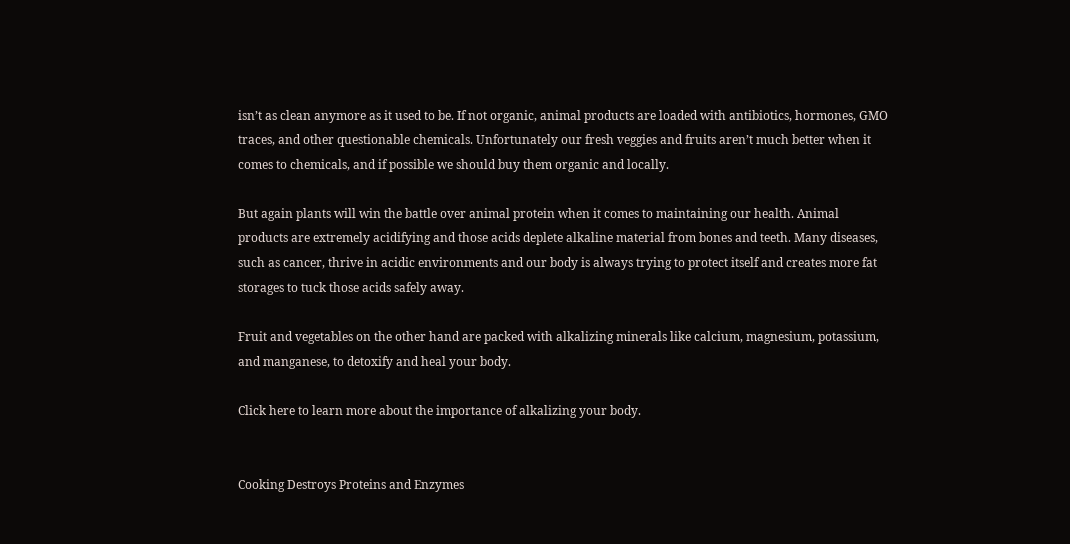isn’t as clean anymore as it used to be. If not organic, animal products are loaded with antibiotics, hormones, GMO traces, and other questionable chemicals. Unfortunately our fresh veggies and fruits aren’t much better when it comes to chemicals, and if possible we should buy them organic and locally.

But again plants will win the battle over animal protein when it comes to maintaining our health. Animal products are extremely acidifying and those acids deplete alkaline material from bones and teeth. Many diseases, such as cancer, thrive in acidic environments and our body is always trying to protect itself and creates more fat storages to tuck those acids safely away.

Fruit and vegetables on the other hand are packed with alkalizing minerals like calcium, magnesium, potassium, and manganese, to detoxify and heal your body.

Click here to learn more about the importance of alkalizing your body.


Cooking Destroys Proteins and Enzymes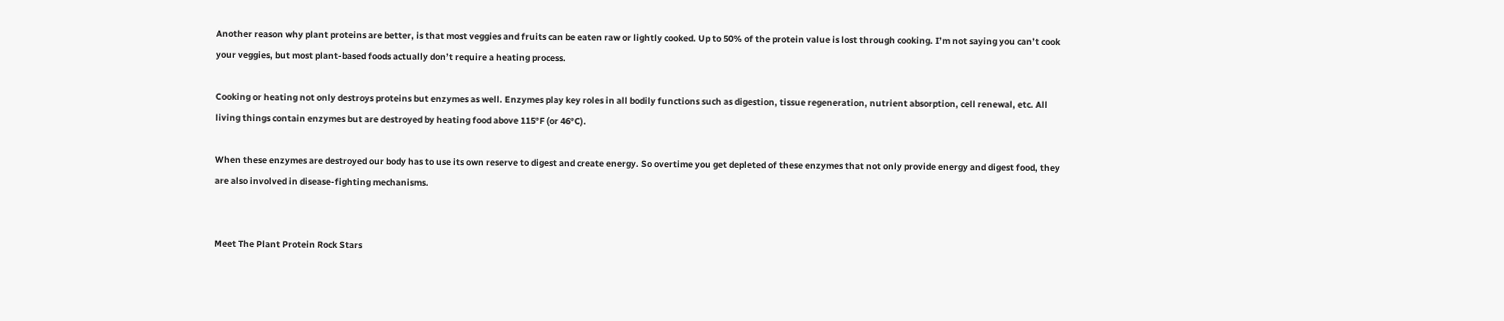Another reason why plant proteins are better, is that most veggies and fruits can be eaten raw or lightly cooked. Up to 50% of the protein value is lost through cooking. I’m not saying you can’t cook your veggies, but most plant-based foods actually don’t require a heating process.

Cooking or heating not only destroys proteins but enzymes as well. Enzymes play key roles in all bodily functions such as digestion, tissue regeneration, nutrient absorption, cell renewal, etc. All living things contain enzymes but are destroyed by heating food above 115°F (or 46°C).

When these enzymes are destroyed our body has to use its own reserve to digest and create energy. So overtime you get depleted of these enzymes that not only provide energy and digest food, they are also involved in disease-fighting mechanisms.


Meet The Plant Protein Rock Stars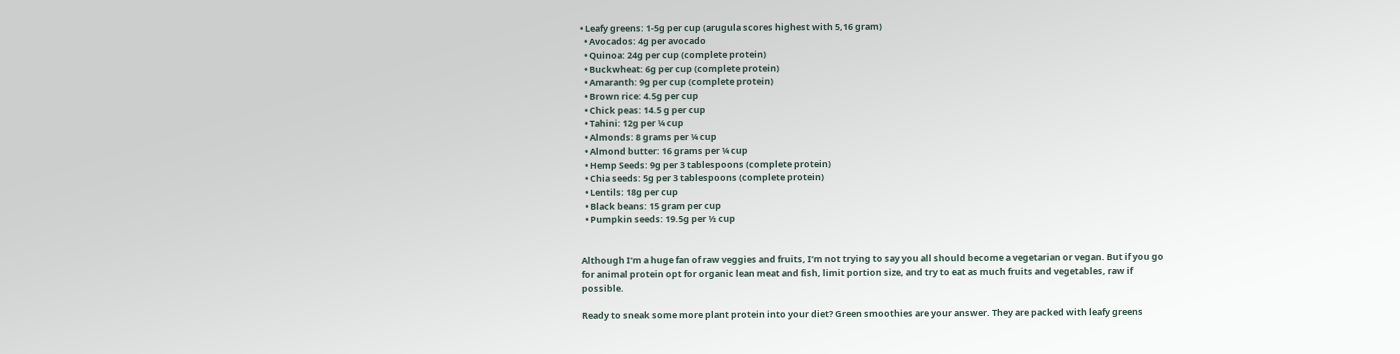• Leafy greens: 1-5g per cup (arugula scores highest with 5,16 gram)
  • Avocados: 4g per avocado
  • Quinoa: 24g per cup (complete protein)
  • Buckwheat: 6g per cup (complete protein)
  • Amaranth: 9g per cup (complete protein)
  • Brown rice: 4.5g per cup
  • Chick peas: 14.5 g per cup
  • Tahini: 12g per ¼ cup
  • Almonds: 8 grams per ¼ cup
  • Almond butter: 16 grams per ¼ cup
  • Hemp Seeds: 9g per 3 tablespoons (complete protein)
  • Chia seeds: 5g per 3 tablespoons (complete protein)
  • Lentils: 18g per cup
  • Black beans: 15 gram per cup
  • Pumpkin seeds: 19.5g per ½ cup


Although I’m a huge fan of raw veggies and fruits, I’m not trying to say you all should become a vegetarian or vegan. But if you go for animal protein opt for organic lean meat and fish, limit portion size, and try to eat as much fruits and vegetables, raw if possible.

Ready to sneak some more plant protein into your diet? Green smoothies are your answer. They are packed with leafy greens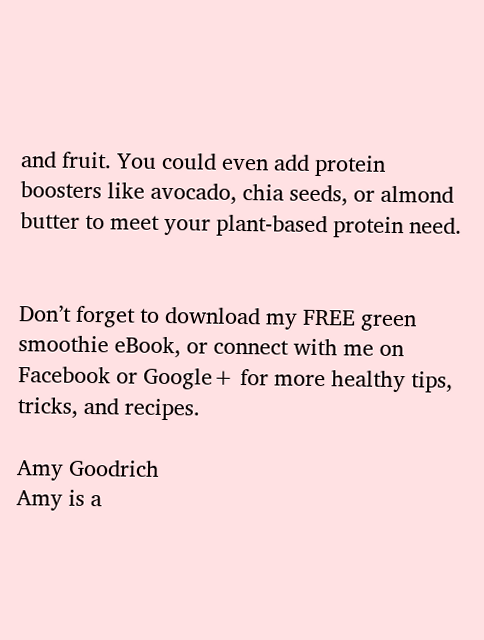and fruit. You could even add protein boosters like avocado, chia seeds, or almond butter to meet your plant-based protein need.


Don’t forget to download my FREE green smoothie eBook, or connect with me on Facebook or Google+ for more healthy tips, tricks, and recipes.

Amy Goodrich
Amy is a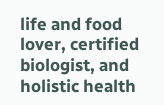life and food lover, certified biologist, and holistic health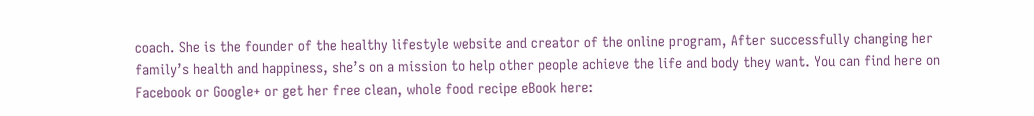coach. She is the founder of the healthy lifestyle website and creator of the online program, After successfully changing her family’s health and happiness, she’s on a mission to help other people achieve the life and body they want. You can find here on Facebook or Google+ or get her free clean, whole food recipe eBook here: